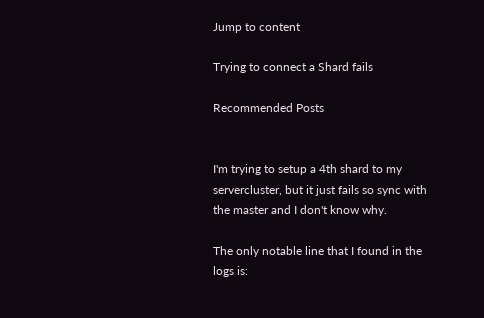Jump to content

Trying to connect a Shard fails

Recommended Posts


I'm trying to setup a 4th shard to my servercluster, but it just fails so sync with the master and I don't know why.

The only notable line that I found in the logs is: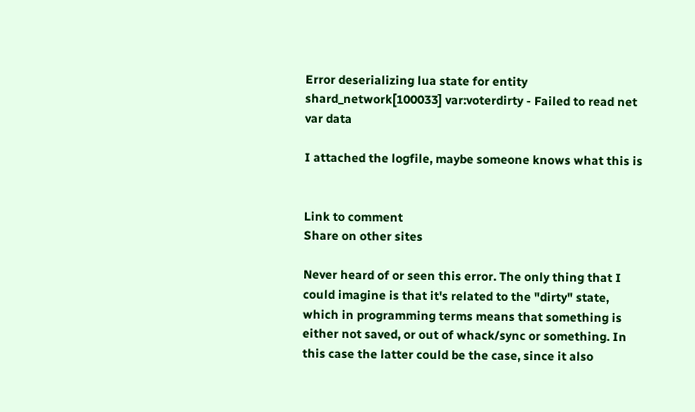Error deserializing lua state for entity shard_network[100033] var:voterdirty - Failed to read net var data

I attached the logfile, maybe someone knows what this is


Link to comment
Share on other sites

Never heard of or seen this error. The only thing that I could imagine is that it's related to the "dirty" state, which in programming terms means that something is either not saved, or out of whack/sync or something. In this case the latter could be the case, since it also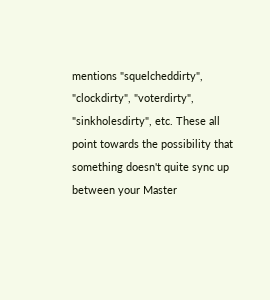mentions "squelcheddirty", "clockdirty", "voterdirty", "sinkholesdirty", etc. These all point towards the possibility that something doesn't quite sync up between your Master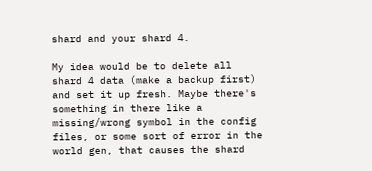shard and your shard 4.

My idea would be to delete all shard 4 data (make a backup first) and set it up fresh. Maybe there's something in there like a missing/wrong symbol in the config files, or some sort of error in the world gen, that causes the shard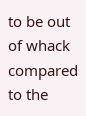to be out of whack compared to the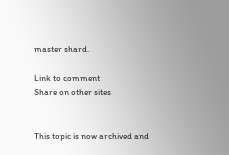master shard.

Link to comment
Share on other sites


This topic is now archived and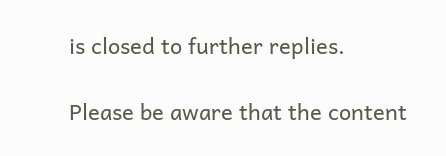is closed to further replies.

Please be aware that the content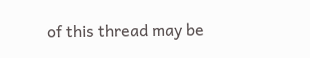of this thread may be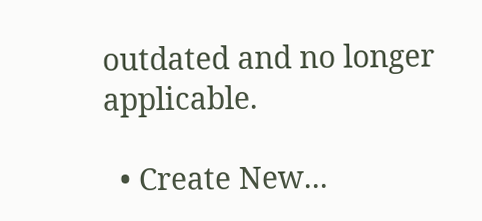outdated and no longer applicable.

  • Create New...